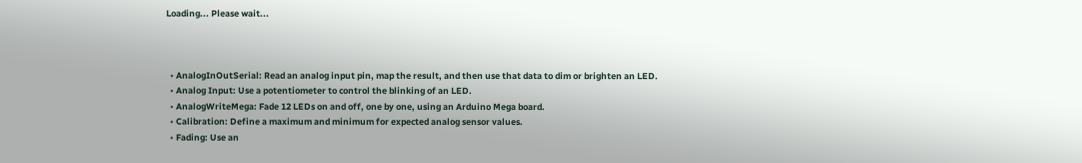Loading... Please wait...



  • AnalogInOutSerial: Read an analog input pin, map the result, and then use that data to dim or brighten an LED.
  • Analog Input: Use a potentiometer to control the blinking of an LED.
  • AnalogWriteMega: Fade 12 LEDs on and off, one by one, using an Arduino Mega board.
  • Calibration: Define a maximum and minimum for expected analog sensor values.
  • Fading: Use an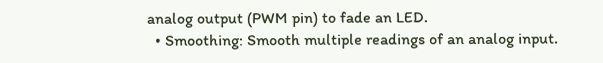analog output (PWM pin) to fade an LED.
  • Smoothing: Smooth multiple readings of an analog input.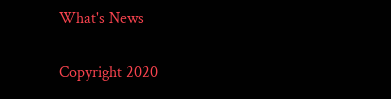What's News


Copyright 2020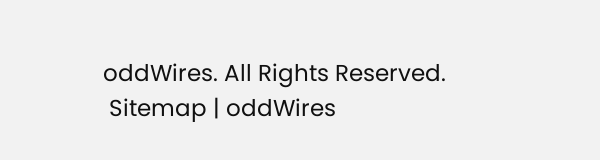oddWires. All Rights Reserved.
 Sitemap | oddWires